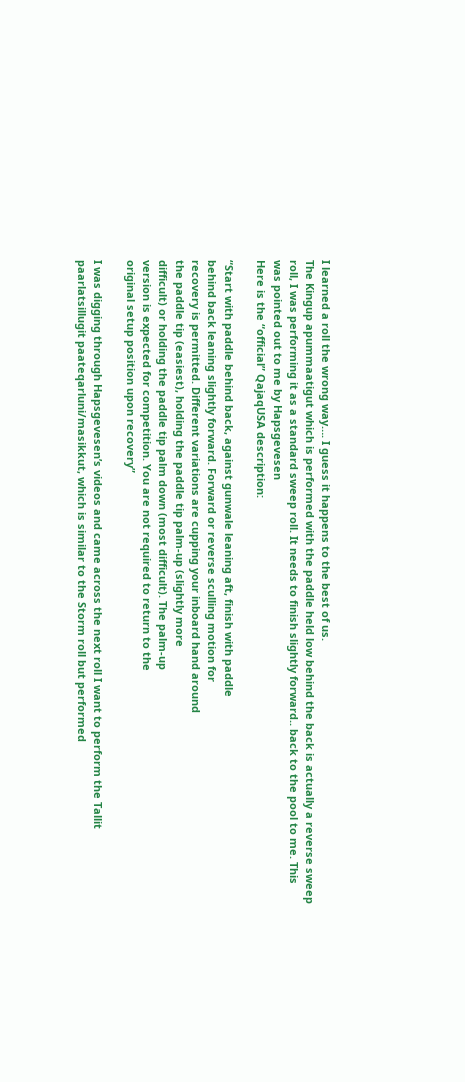I learned a roll the wrong way…. I guess it happens to the best of us.
The Kingup apummaatigut which is performed with the paddle held low behind the back is actually a reverse sweep roll, I was performing it as a standard sweep roll. It needs to finish slightly forward.. back to the pool to me. This was pointed out to me by Hapsgevesen
Here is the “official” QajaqUSA description:

“Start with paddle behind back, against gunwale leaning aft, finish with paddle
behind back leaning slightly forward. Forward or reverse sculling motion for
recovery is permitted. Different variations are cupping your inboard hand around
the paddle tip (easiest), holding the paddle tip palm-up (slightly more
difficult) or holding the paddle tip palm down (most difficult). The palm-up
version is expected for competition. You are not required to return to the
original setup position upon recovery”

I was digging through Hapsgevesen’s videos and came across the next roll I want to perform the Tallit paarlatsillugit paateqarluni/masikkut, which is similar to the Storm roll but performed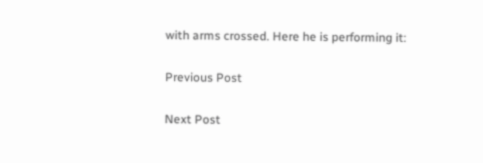with arms crossed. Here he is performing it:

Previous Post

Next Post